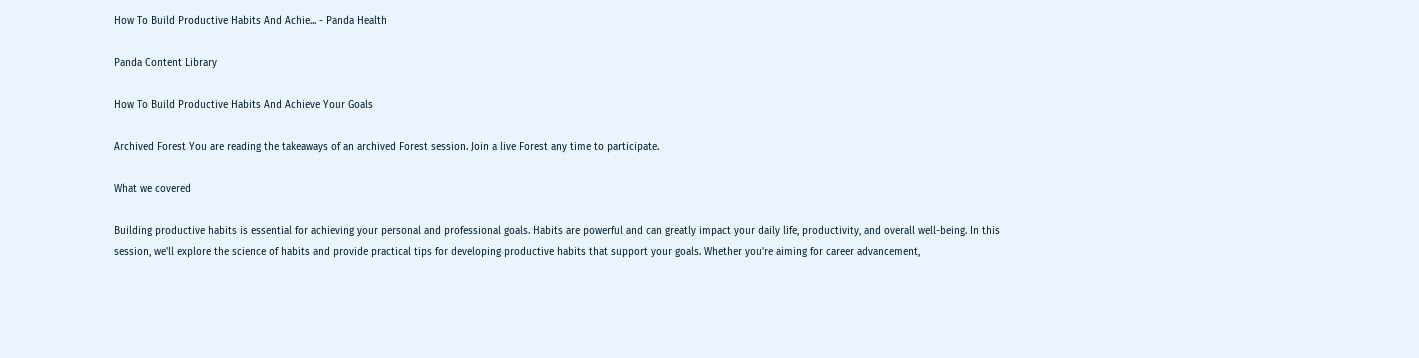How To Build Productive Habits And Achie... - Panda Health

Panda Content Library

How To Build Productive Habits And Achieve Your Goals

Archived Forest You are reading the takeaways of an archived Forest session. Join a live Forest any time to participate.

What we covered

Building productive habits is essential for achieving your personal and professional goals. Habits are powerful and can greatly impact your daily life, productivity, and overall well-being. In this session, we'll explore the science of habits and provide practical tips for developing productive habits that support your goals. Whether you're aiming for career advancement,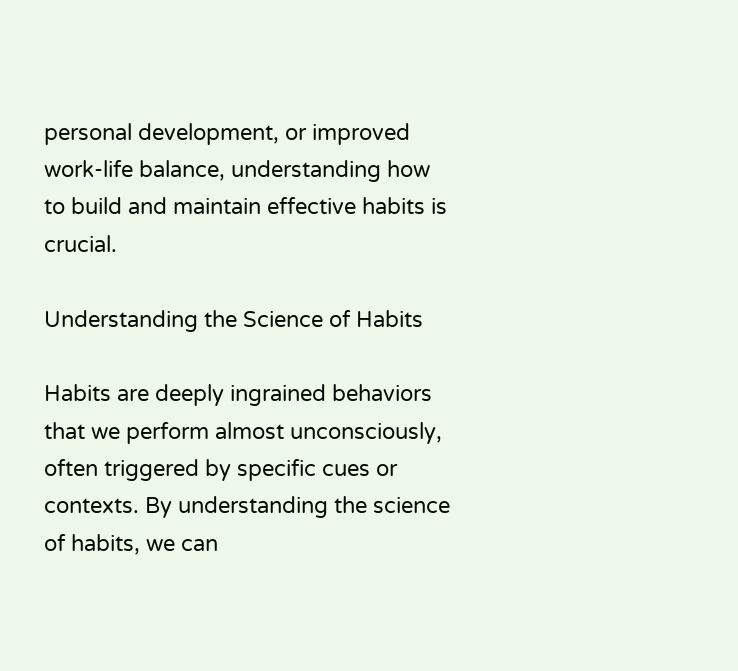personal development, or improved work-life balance, understanding how to build and maintain effective habits is crucial.

Understanding the Science of Habits

Habits are deeply ingrained behaviors that we perform almost unconsciously, often triggered by specific cues or contexts. By understanding the science of habits, we can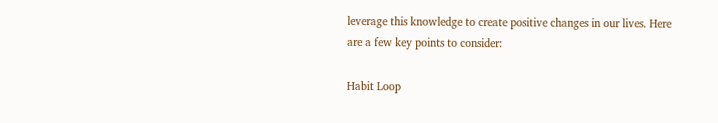leverage this knowledge to create positive changes in our lives. Here are a few key points to consider:

Habit Loop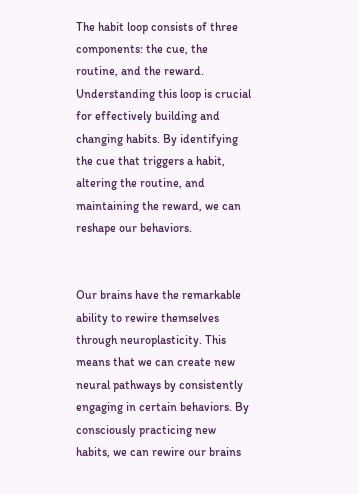The habit loop consists of three components: the cue, the routine, and the reward. Understanding this loop is crucial for effectively building and changing habits. By identifying the cue that triggers a habit, altering the routine, and maintaining the reward, we can reshape our behaviors.


Our brains have the remarkable ability to rewire themselves through neuroplasticity. This means that we can create new neural pathways by consistently engaging in certain behaviors. By consciously practicing new habits, we can rewire our brains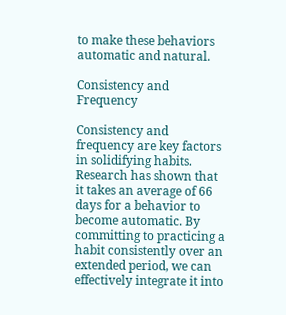to make these behaviors automatic and natural.

Consistency and Frequency

Consistency and frequency are key factors in solidifying habits. Research has shown that it takes an average of 66 days for a behavior to become automatic. By committing to practicing a habit consistently over an extended period, we can effectively integrate it into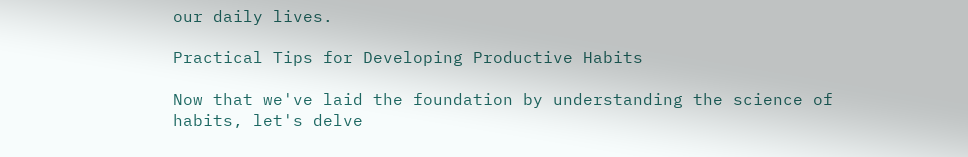our daily lives.

Practical Tips for Developing Productive Habits

Now that we've laid the foundation by understanding the science of habits, let's delve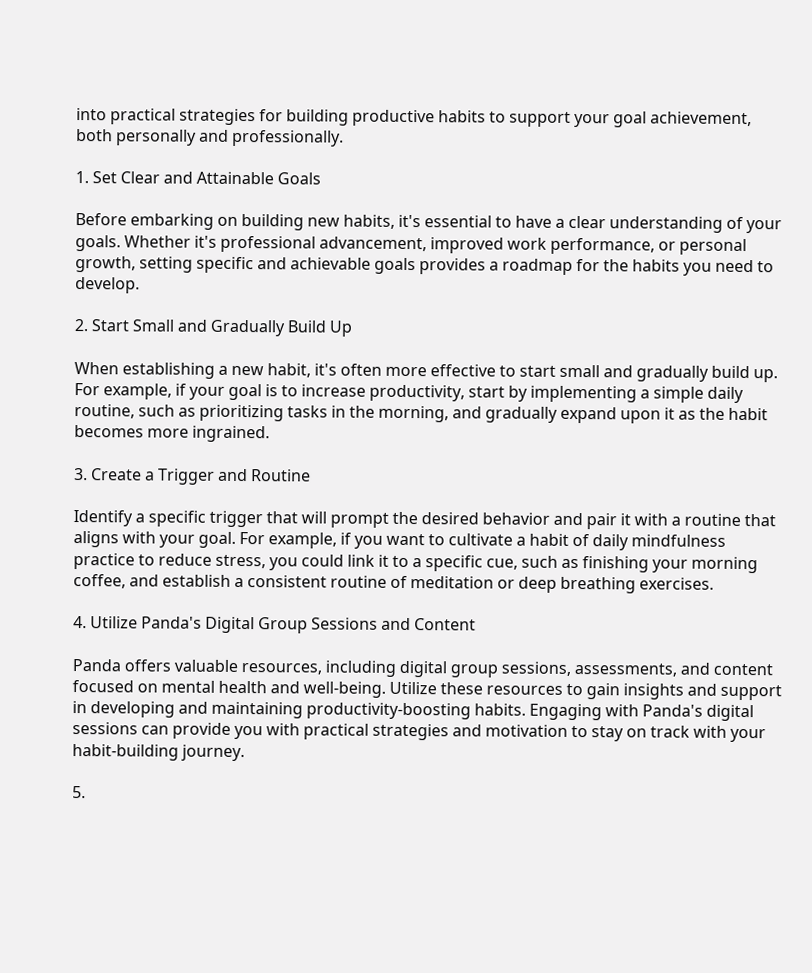into practical strategies for building productive habits to support your goal achievement, both personally and professionally.

1. Set Clear and Attainable Goals

Before embarking on building new habits, it's essential to have a clear understanding of your goals. Whether it's professional advancement, improved work performance, or personal growth, setting specific and achievable goals provides a roadmap for the habits you need to develop.

2. Start Small and Gradually Build Up

When establishing a new habit, it's often more effective to start small and gradually build up. For example, if your goal is to increase productivity, start by implementing a simple daily routine, such as prioritizing tasks in the morning, and gradually expand upon it as the habit becomes more ingrained.

3. Create a Trigger and Routine

Identify a specific trigger that will prompt the desired behavior and pair it with a routine that aligns with your goal. For example, if you want to cultivate a habit of daily mindfulness practice to reduce stress, you could link it to a specific cue, such as finishing your morning coffee, and establish a consistent routine of meditation or deep breathing exercises.

4. Utilize Panda's Digital Group Sessions and Content

Panda offers valuable resources, including digital group sessions, assessments, and content focused on mental health and well-being. Utilize these resources to gain insights and support in developing and maintaining productivity-boosting habits. Engaging with Panda's digital sessions can provide you with practical strategies and motivation to stay on track with your habit-building journey.

5.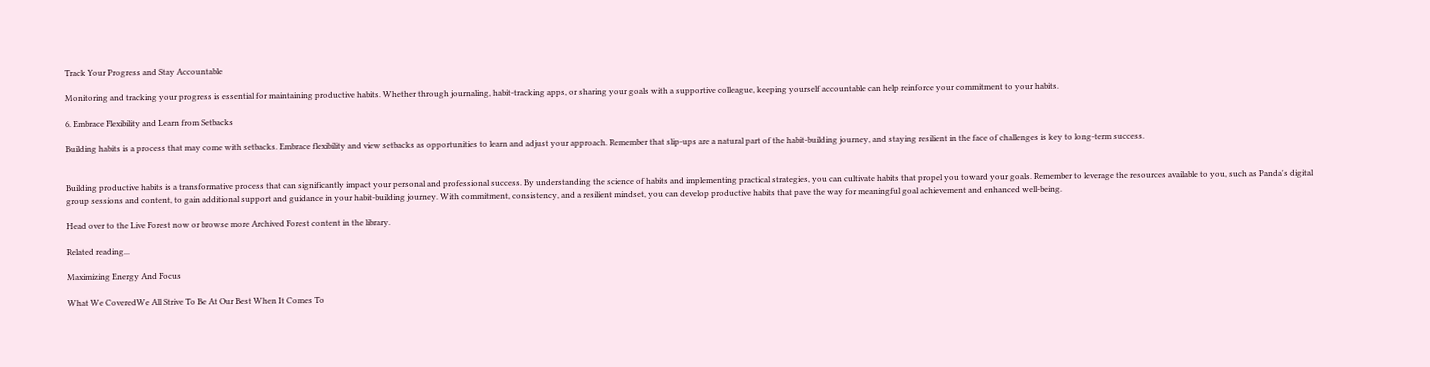Track Your Progress and Stay Accountable

Monitoring and tracking your progress is essential for maintaining productive habits. Whether through journaling, habit-tracking apps, or sharing your goals with a supportive colleague, keeping yourself accountable can help reinforce your commitment to your habits.

6. Embrace Flexibility and Learn from Setbacks

Building habits is a process that may come with setbacks. Embrace flexibility and view setbacks as opportunities to learn and adjust your approach. Remember that slip-ups are a natural part of the habit-building journey, and staying resilient in the face of challenges is key to long-term success.


Building productive habits is a transformative process that can significantly impact your personal and professional success. By understanding the science of habits and implementing practical strategies, you can cultivate habits that propel you toward your goals. Remember to leverage the resources available to you, such as Panda's digital group sessions and content, to gain additional support and guidance in your habit-building journey. With commitment, consistency, and a resilient mindset, you can develop productive habits that pave the way for meaningful goal achievement and enhanced well-being.

Head over to the Live Forest now or browse more Archived Forest content in the library.

Related reading...

Maximizing Energy And Focus

What We CoveredWe All Strive To Be At Our Best When It Comes To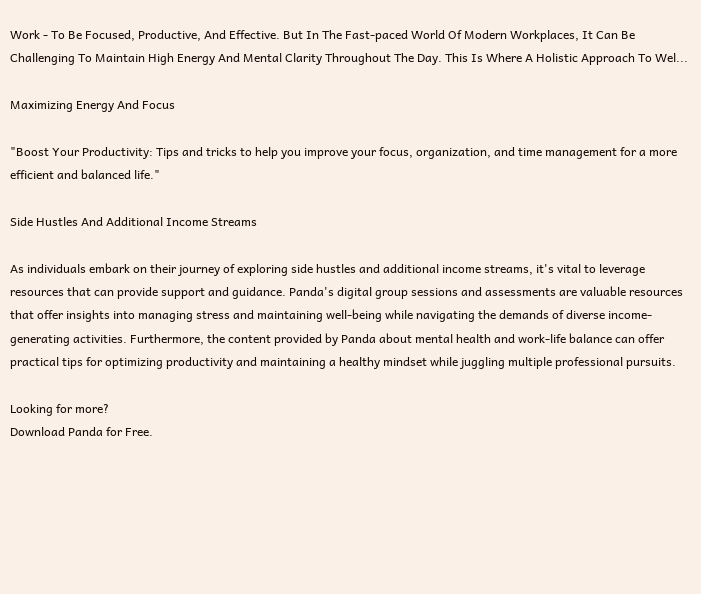Work - To Be Focused, Productive, And Effective. But In The Fast-paced World Of Modern Workplaces, It Can Be Challenging To Maintain High Energy And Mental Clarity Throughout The Day. This Is Where A Holistic Approach To Wel...

Maximizing Energy And Focus

"Boost Your Productivity: Tips and tricks to help you improve your focus, organization, and time management for a more efficient and balanced life."

Side Hustles And Additional Income Streams

As individuals embark on their journey of exploring side hustles and additional income streams, it's vital to leverage resources that can provide support and guidance. Panda's digital group sessions and assessments are valuable resources that offer insights into managing stress and maintaining well-being while navigating the demands of diverse income-generating activities. Furthermore, the content provided by Panda about mental health and work-life balance can offer practical tips for optimizing productivity and maintaining a healthy mindset while juggling multiple professional pursuits.

Looking for more?
Download Panda for Free.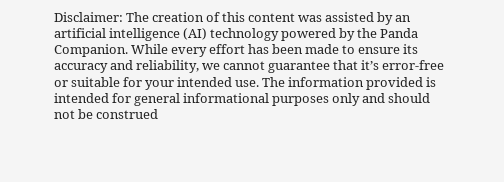Disclaimer: The creation of this content was assisted by an artificial intelligence (AI) technology powered by the Panda Companion. While every effort has been made to ensure its accuracy and reliability, we cannot guarantee that it’s error-free or suitable for your intended use. The information provided is intended for general informational purposes only and should not be construed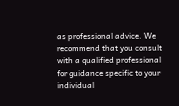as professional advice. We recommend that you consult with a qualified professional for guidance specific to your individual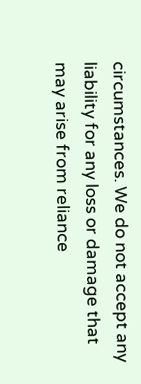circumstances. We do not accept any liability for any loss or damage that may arise from reliance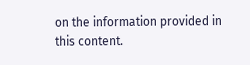on the information provided in this content.